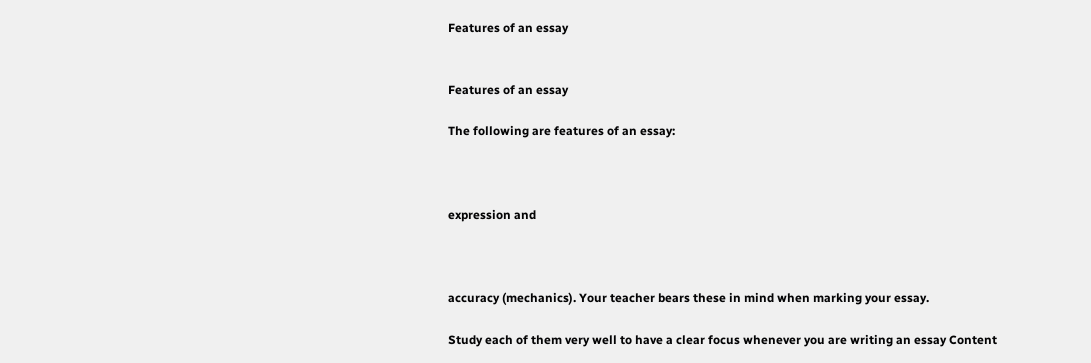Features of an essay


Features of an essay

The following are features of an essay:



expression and



accuracy (mechanics). Your teacher bears these in mind when marking your essay.

Study each of them very well to have a clear focus whenever you are writing an essay Content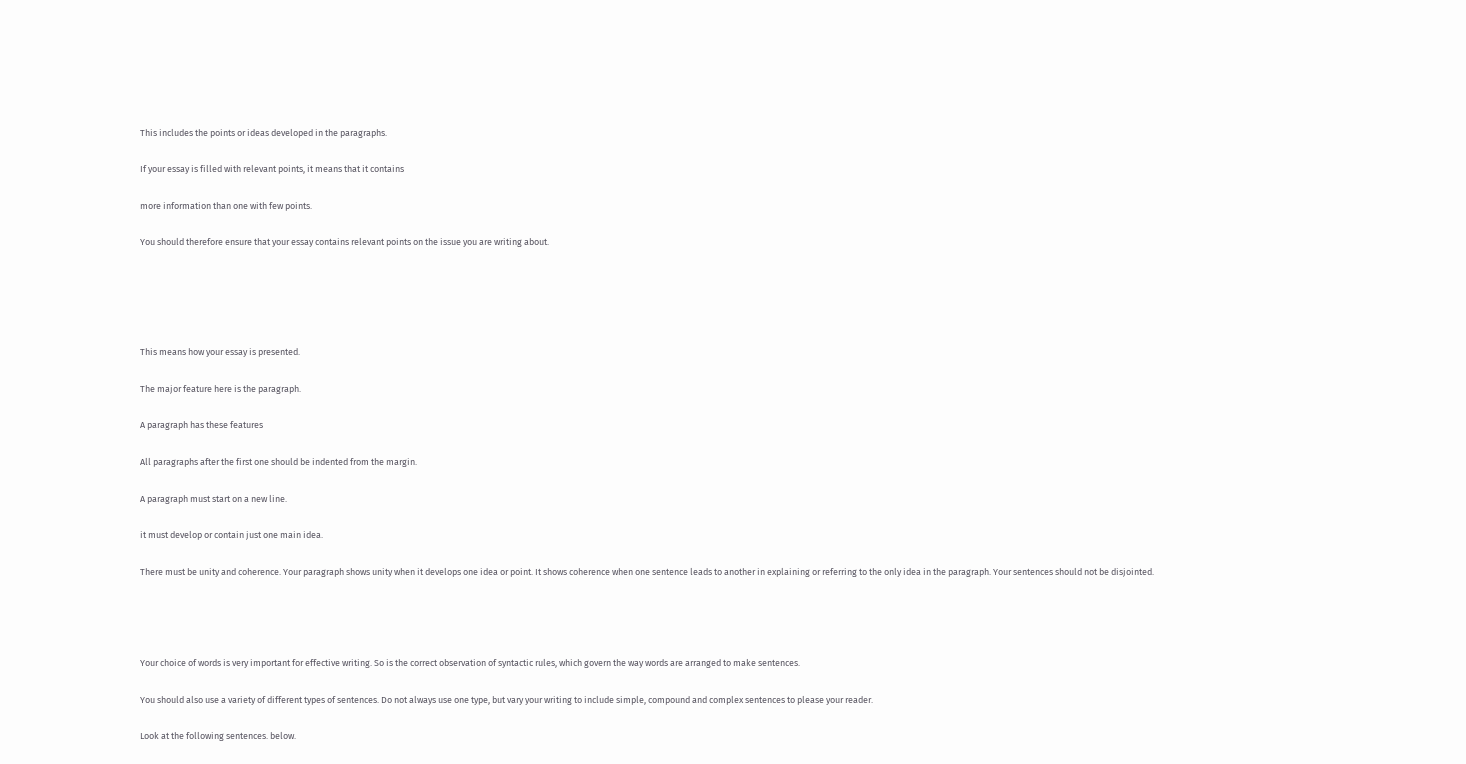This includes the points or ideas developed in the paragraphs.

If your essay is filled with relevant points, it means that it contains

more information than one with few points.

You should therefore ensure that your essay contains relevant points on the issue you are writing about.





This means how your essay is presented.

The major feature here is the paragraph.

A paragraph has these features

All paragraphs after the first one should be indented from the margin.

A paragraph must start on a new line.

it must develop or contain just one main idea.

There must be unity and coherence. Your paragraph shows unity when it develops one idea or point. It shows coherence when one sentence leads to another in explaining or referring to the only idea in the paragraph. Your sentences should not be disjointed.




Your choice of words is very important for effective writing. So is the correct observation of syntactic rules, which govern the way words are arranged to make sentences.

You should also use a variety of different types of sentences. Do not always use one type, but vary your writing to include simple, compound and complex sentences to please your reader.

Look at the following sentences. below.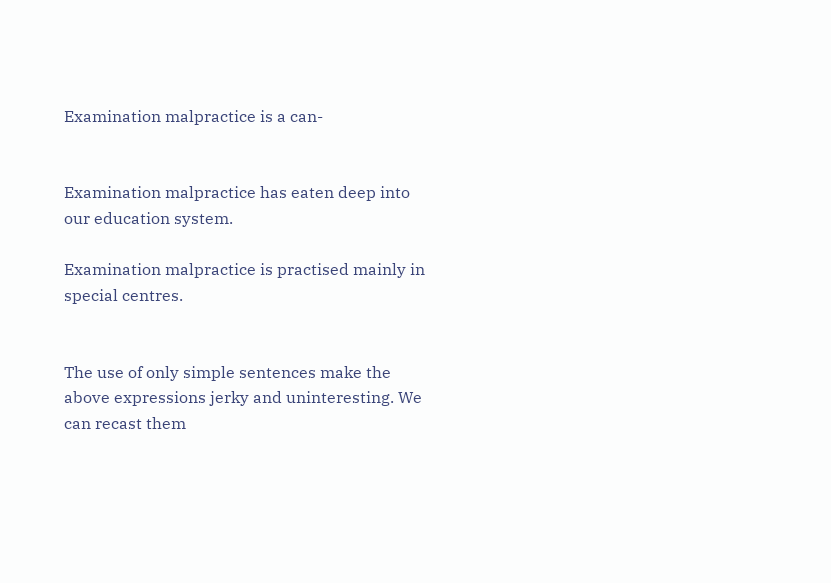Examination malpractice is a can-


Examination malpractice has eaten deep into our education system.

Examination malpractice is practised mainly in special centres.


The use of only simple sentences make the above expressions jerky and uninteresting. We can recast them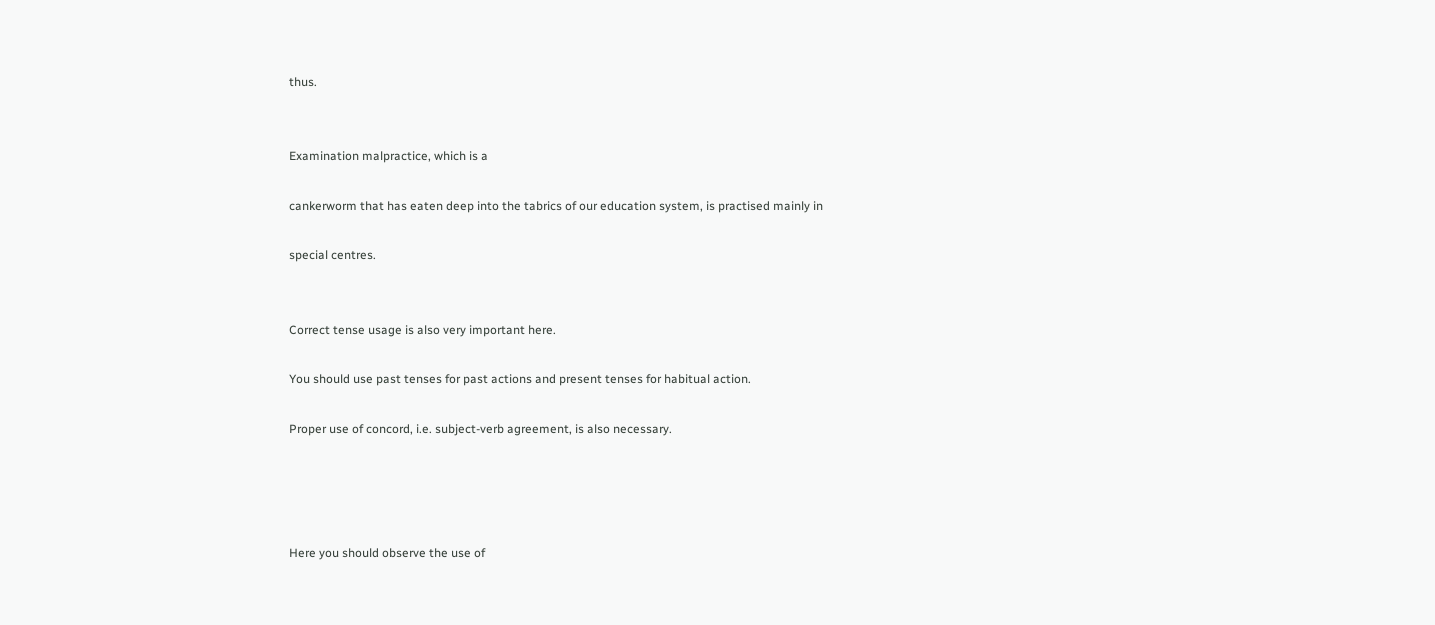thus.


Examination malpractice, which is a

cankerworm that has eaten deep into the tabrics of our education system, is practised mainly in

special centres.


Correct tense usage is also very important here.

You should use past tenses for past actions and present tenses for habitual action.

Proper use of concord, i.e. subject-verb agreement, is also necessary.




Here you should observe the use of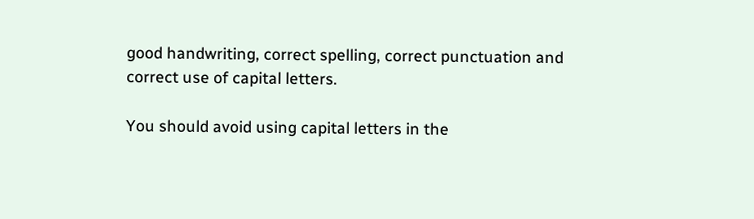good handwriting, correct spelling, correct punctuation and correct use of capital letters.

You should avoid using capital letters in the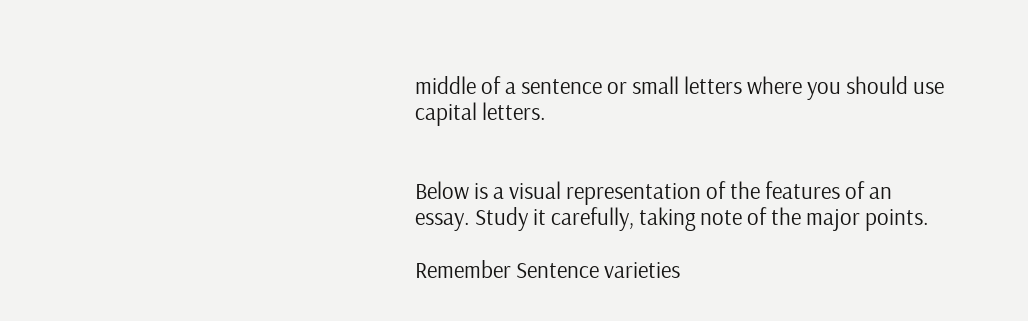middle of a sentence or small letters where you should use capital letters.


Below is a visual representation of the features of an essay. Study it carefully, taking note of the major points.

Remember Sentence varieties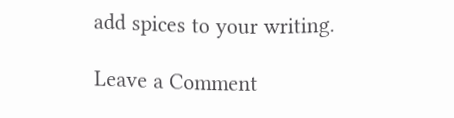add spices to your writing.

Leave a Comment